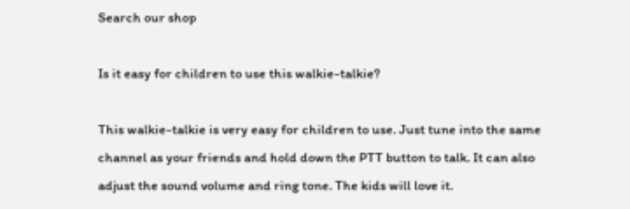Search our shop

Is it easy for children to use this walkie-talkie?

This walkie-talkie is very easy for children to use. Just tune into the same channel as your friends and hold down the PTT button to talk. It can also adjust the sound volume and ring tone. The kids will love it.